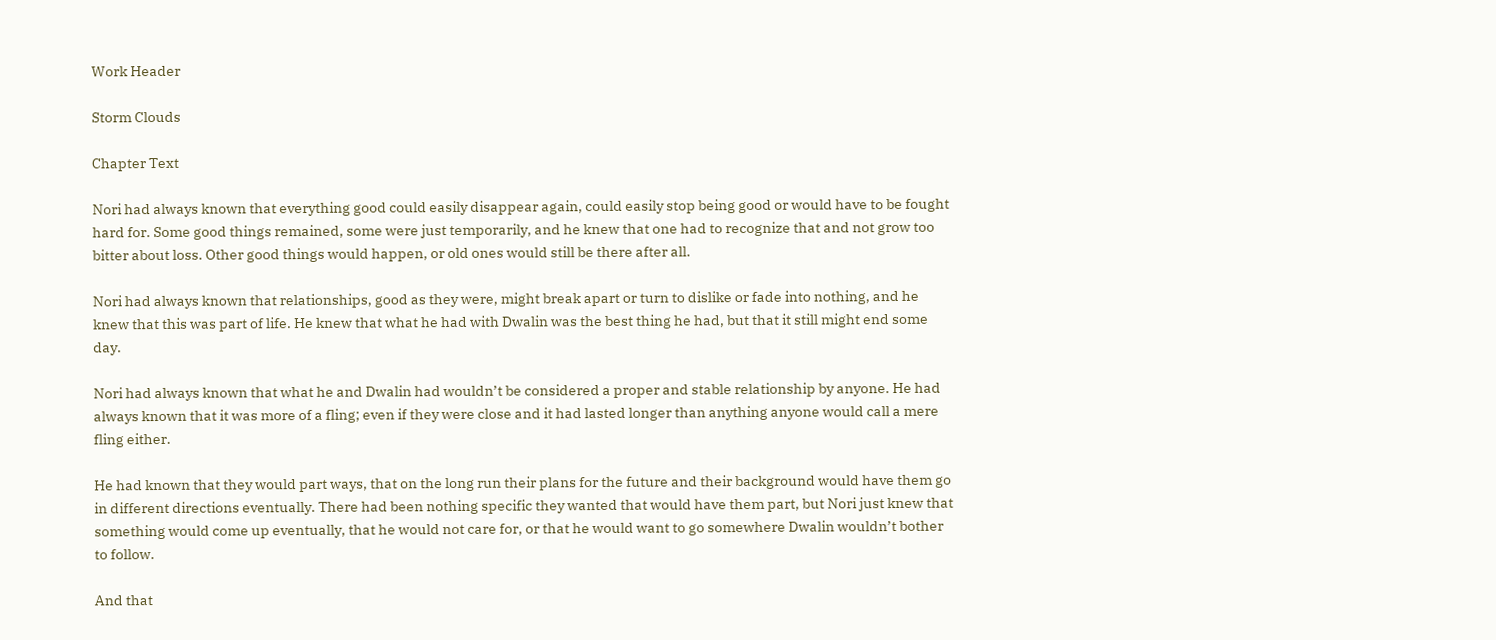Work Header

Storm Clouds

Chapter Text

Nori had always known that everything good could easily disappear again, could easily stop being good or would have to be fought hard for. Some good things remained, some were just temporarily, and he knew that one had to recognize that and not grow too bitter about loss. Other good things would happen, or old ones would still be there after all.

Nori had always known that relationships, good as they were, might break apart or turn to dislike or fade into nothing, and he knew that this was part of life. He knew that what he had with Dwalin was the best thing he had, but that it still might end some day.

Nori had always known that what he and Dwalin had wouldn’t be considered a proper and stable relationship by anyone. He had always known that it was more of a fling; even if they were close and it had lasted longer than anything anyone would call a mere fling either.

He had known that they would part ways, that on the long run their plans for the future and their background would have them go in different directions eventually. There had been nothing specific they wanted that would have them part, but Nori just knew that something would come up eventually, that he would not care for, or that he would want to go somewhere Dwalin wouldn’t bother to follow.

And that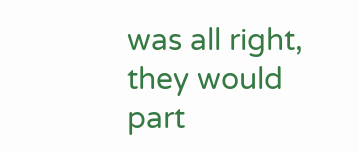was all right, they would part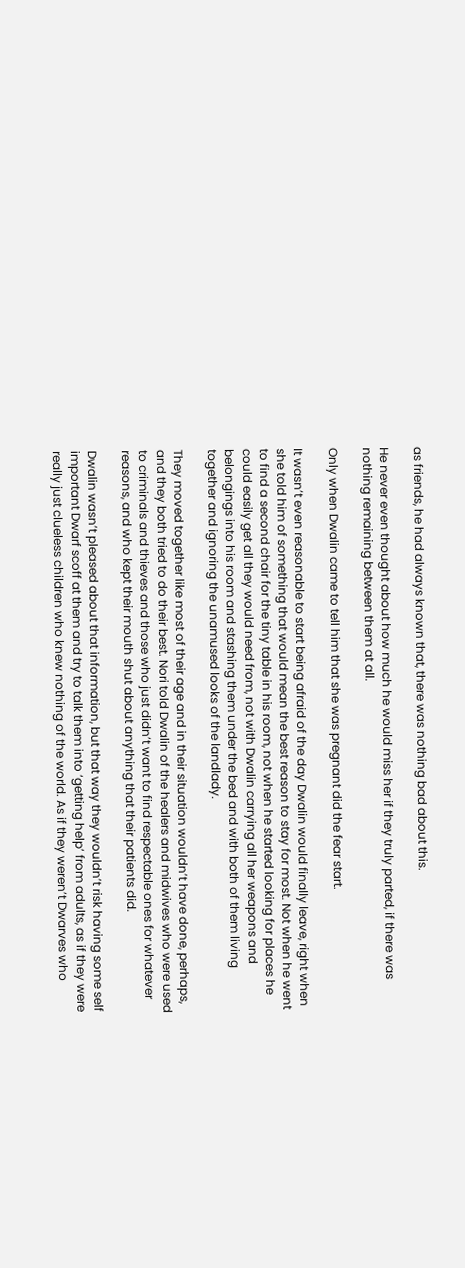as friends, he had always known that, there was nothing bad about this.

He never even thought about how much he would miss her if they truly parted, if there was nothing remaining between them at all.

Only when Dwalin came to tell him that she was pregnant did the fear start.

It wasn’t even reasonable to start being afraid of the day Dwalin would finally leave, right when she told him of something that would mean the best reason to stay for most. Not when he went to find a second chair for the tiny table in his room, not when he started looking for places he could easily get all they would need from, not with Dwalin carrying all her weapons and belongings into his room and stashing them under the bed and with both of them living together and ignoring the unamused looks of the landlady.

They moved together like most of their age and in their situation wouldn’t have done, perhaps, and they both tried to do their best. Nori told Dwalin of the healers and midwives who were used to criminals and thieves and those who just didn’t want to find respectable ones for whatever reasons, and who kept their mouth shut about anything that their patients did.

Dwalin wasn’t pleased about that information, but that way they wouldn’t risk having some self important Dwarf scoff at them and try to talk them into ‘getting help’ from adults, as if they were really just clueless children who knew nothing of the world. As if they weren’t Dwarves who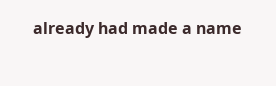already had made a name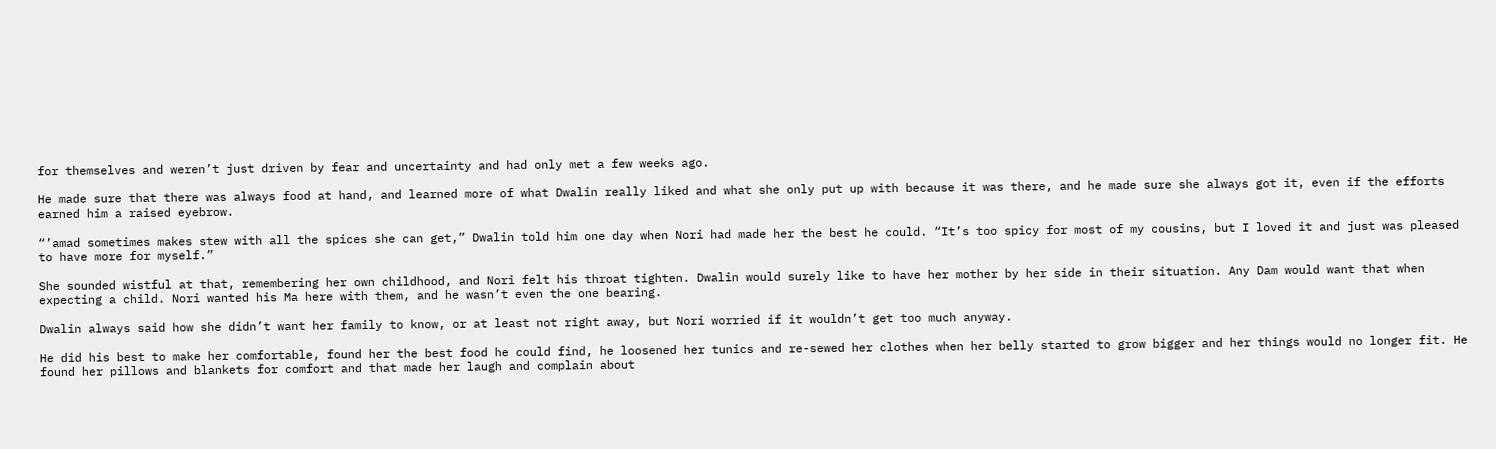for themselves and weren’t just driven by fear and uncertainty and had only met a few weeks ago.

He made sure that there was always food at hand, and learned more of what Dwalin really liked and what she only put up with because it was there, and he made sure she always got it, even if the efforts earned him a raised eyebrow.

“’amad sometimes makes stew with all the spices she can get,” Dwalin told him one day when Nori had made her the best he could. “It’s too spicy for most of my cousins, but I loved it and just was pleased to have more for myself.”

She sounded wistful at that, remembering her own childhood, and Nori felt his throat tighten. Dwalin would surely like to have her mother by her side in their situation. Any Dam would want that when expecting a child. Nori wanted his Ma here with them, and he wasn’t even the one bearing.

Dwalin always said how she didn’t want her family to know, or at least not right away, but Nori worried if it wouldn’t get too much anyway.

He did his best to make her comfortable, found her the best food he could find, he loosened her tunics and re-sewed her clothes when her belly started to grow bigger and her things would no longer fit. He found her pillows and blankets for comfort and that made her laugh and complain about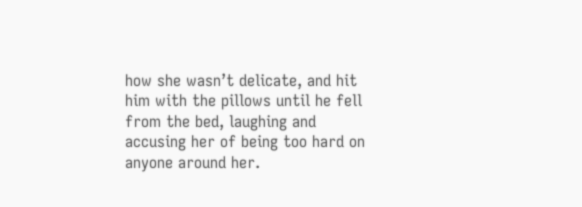how she wasn’t delicate, and hit him with the pillows until he fell from the bed, laughing and accusing her of being too hard on anyone around her.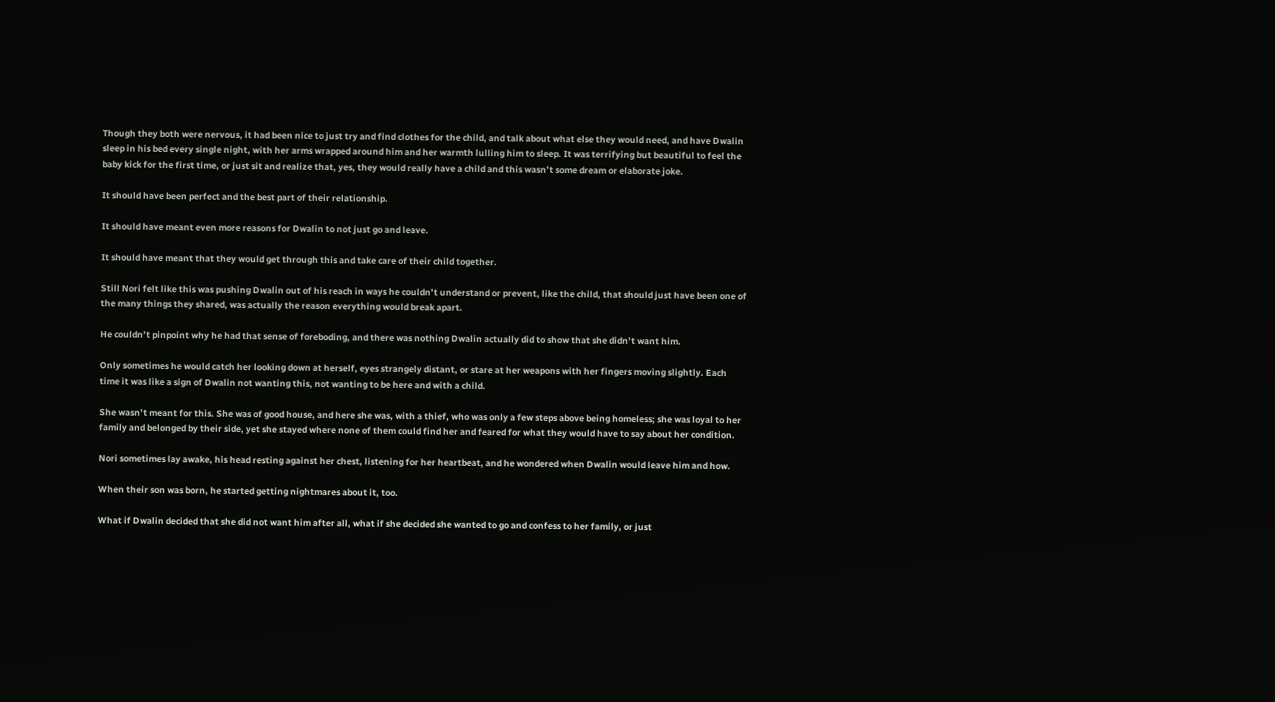Though they both were nervous, it had been nice to just try and find clothes for the child, and talk about what else they would need, and have Dwalin sleep in his bed every single night, with her arms wrapped around him and her warmth lulling him to sleep. It was terrifying but beautiful to feel the baby kick for the first time, or just sit and realize that, yes, they would really have a child and this wasn’t some dream or elaborate joke.

It should have been perfect and the best part of their relationship.

It should have meant even more reasons for Dwalin to not just go and leave.

It should have meant that they would get through this and take care of their child together.

Still Nori felt like this was pushing Dwalin out of his reach in ways he couldn’t understand or prevent, like the child, that should just have been one of the many things they shared, was actually the reason everything would break apart.

He couldn’t pinpoint why he had that sense of foreboding, and there was nothing Dwalin actually did to show that she didn’t want him.

Only sometimes he would catch her looking down at herself, eyes strangely distant, or stare at her weapons with her fingers moving slightly. Each time it was like a sign of Dwalin not wanting this, not wanting to be here and with a child.

She wasn’t meant for this. She was of good house, and here she was, with a thief, who was only a few steps above being homeless; she was loyal to her family and belonged by their side, yet she stayed where none of them could find her and feared for what they would have to say about her condition.

Nori sometimes lay awake, his head resting against her chest, listening for her heartbeat, and he wondered when Dwalin would leave him and how.

When their son was born, he started getting nightmares about it, too.

What if Dwalin decided that she did not want him after all, what if she decided she wanted to go and confess to her family, or just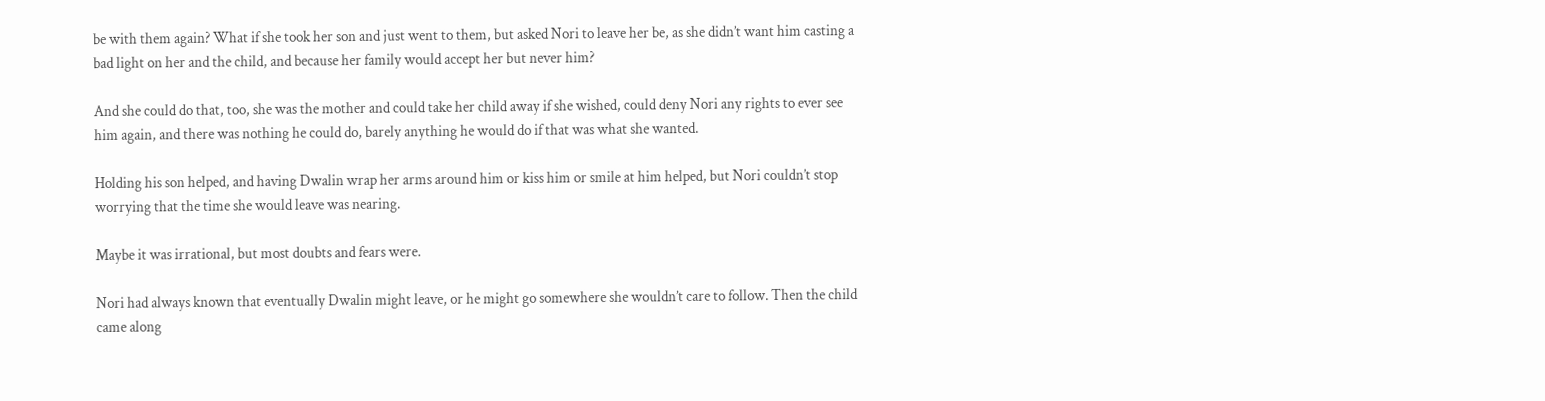be with them again? What if she took her son and just went to them, but asked Nori to leave her be, as she didn’t want him casting a bad light on her and the child, and because her family would accept her but never him?

And she could do that, too, she was the mother and could take her child away if she wished, could deny Nori any rights to ever see him again, and there was nothing he could do, barely anything he would do if that was what she wanted.

Holding his son helped, and having Dwalin wrap her arms around him or kiss him or smile at him helped, but Nori couldn’t stop worrying that the time she would leave was nearing.

Maybe it was irrational, but most doubts and fears were.

Nori had always known that eventually Dwalin might leave, or he might go somewhere she wouldn’t care to follow. Then the child came along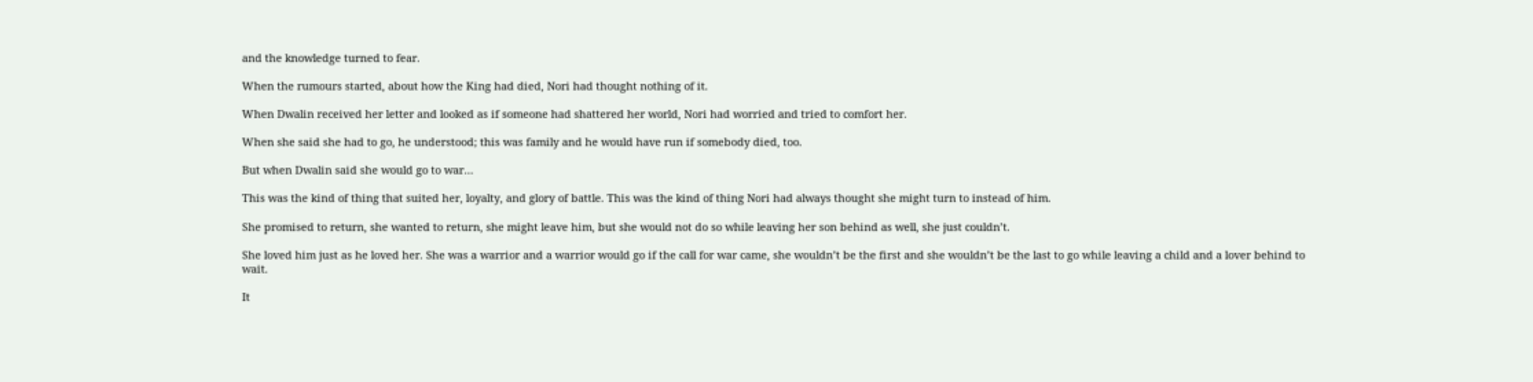and the knowledge turned to fear.

When the rumours started, about how the King had died, Nori had thought nothing of it.

When Dwalin received her letter and looked as if someone had shattered her world, Nori had worried and tried to comfort her.

When she said she had to go, he understood; this was family and he would have run if somebody died, too.

But when Dwalin said she would go to war…

This was the kind of thing that suited her, loyalty, and glory of battle. This was the kind of thing Nori had always thought she might turn to instead of him.

She promised to return, she wanted to return, she might leave him, but she would not do so while leaving her son behind as well, she just couldn’t.

She loved him just as he loved her. She was a warrior and a warrior would go if the call for war came, she wouldn’t be the first and she wouldn’t be the last to go while leaving a child and a lover behind to wait.

It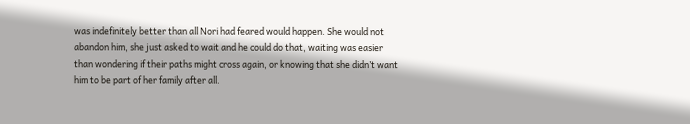was indefinitely better than all Nori had feared would happen. She would not abandon him, she just asked to wait and he could do that, waiting was easier than wondering if their paths might cross again, or knowing that she didn’t want him to be part of her family after all.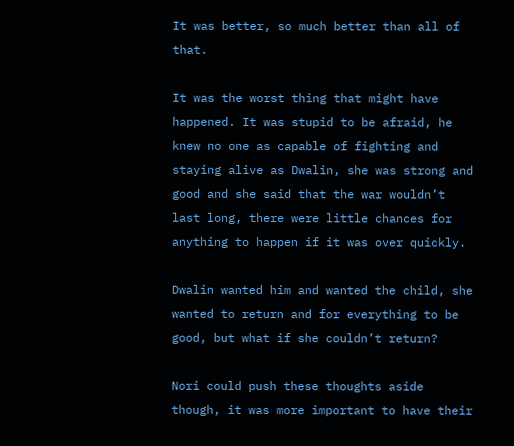It was better, so much better than all of that.

It was the worst thing that might have happened. It was stupid to be afraid, he knew no one as capable of fighting and staying alive as Dwalin, she was strong and good and she said that the war wouldn’t last long, there were little chances for anything to happen if it was over quickly.

Dwalin wanted him and wanted the child, she wanted to return and for everything to be good, but what if she couldn’t return?

Nori could push these thoughts aside though, it was more important to have their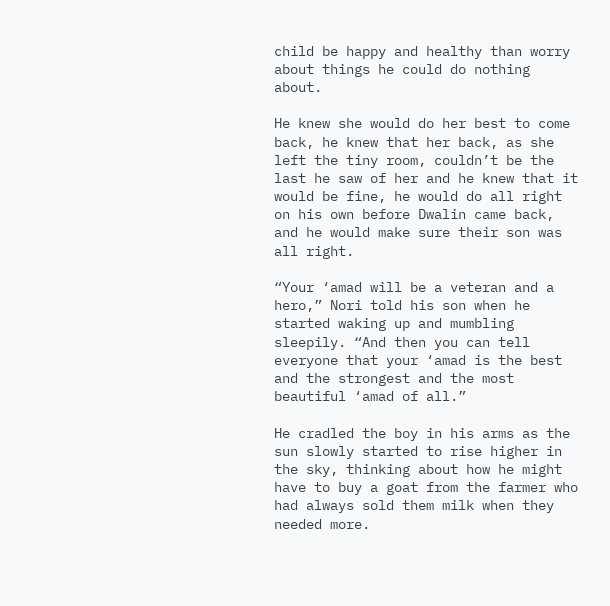child be happy and healthy than worry about things he could do nothing about.

He knew she would do her best to come back, he knew that her back, as she left the tiny room, couldn’t be the last he saw of her and he knew that it would be fine, he would do all right on his own before Dwalin came back, and he would make sure their son was all right.

“Your ‘amad will be a veteran and a hero,” Nori told his son when he started waking up and mumbling sleepily. “And then you can tell everyone that your ‘amad is the best and the strongest and the most beautiful ‘amad of all.”

He cradled the boy in his arms as the sun slowly started to rise higher in the sky, thinking about how he might have to buy a goat from the farmer who had always sold them milk when they needed more.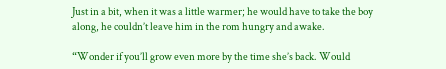Just in a bit, when it was a little warmer; he would have to take the boy along, he couldn’t leave him in the rom hungry and awake.

“Wonder if you’ll grow even more by the time she’s back. Would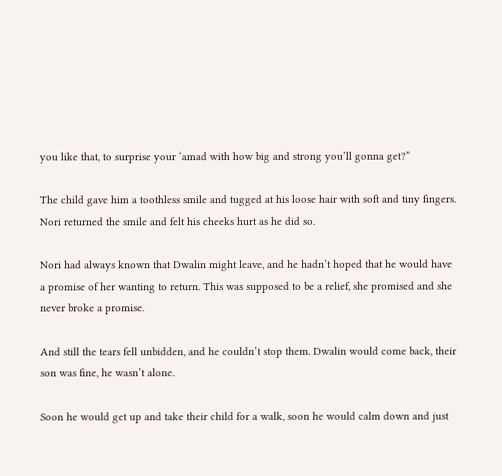you like that, to surprise your ‘amad with how big and strong you’ll gonna get?”

The child gave him a toothless smile and tugged at his loose hair with soft and tiny fingers. Nori returned the smile and felt his cheeks hurt as he did so.

Nori had always known that Dwalin might leave, and he hadn’t hoped that he would have a promise of her wanting to return. This was supposed to be a relief, she promised and she never broke a promise.

And still the tears fell unbidden, and he couldn’t stop them. Dwalin would come back, their son was fine, he wasn’t alone.

Soon he would get up and take their child for a walk, soon he would calm down and just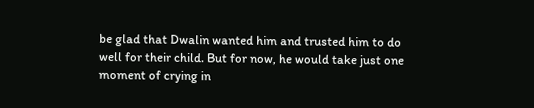be glad that Dwalin wanted him and trusted him to do well for their child. But for now, he would take just one moment of crying in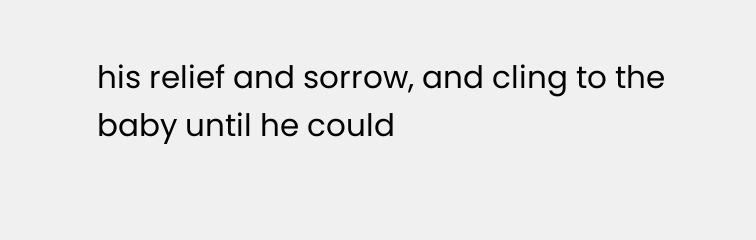his relief and sorrow, and cling to the baby until he could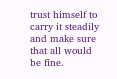trust himself to carry it steadily and make sure that all would be fine.